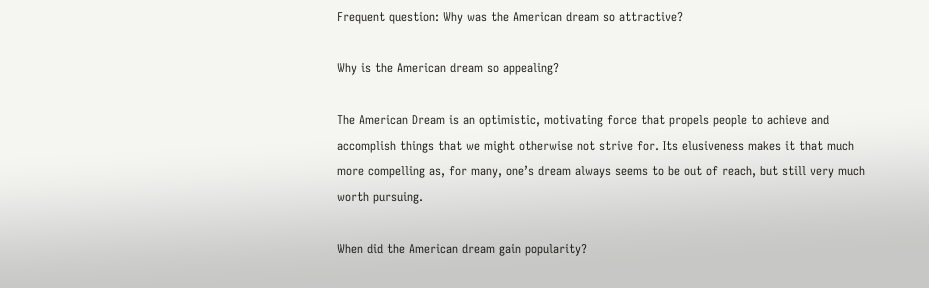Frequent question: Why was the American dream so attractive?

Why is the American dream so appealing?

The American Dream is an optimistic, motivating force that propels people to achieve and accomplish things that we might otherwise not strive for. Its elusiveness makes it that much more compelling as, for many, one’s dream always seems to be out of reach, but still very much worth pursuing.

When did the American dream gain popularity?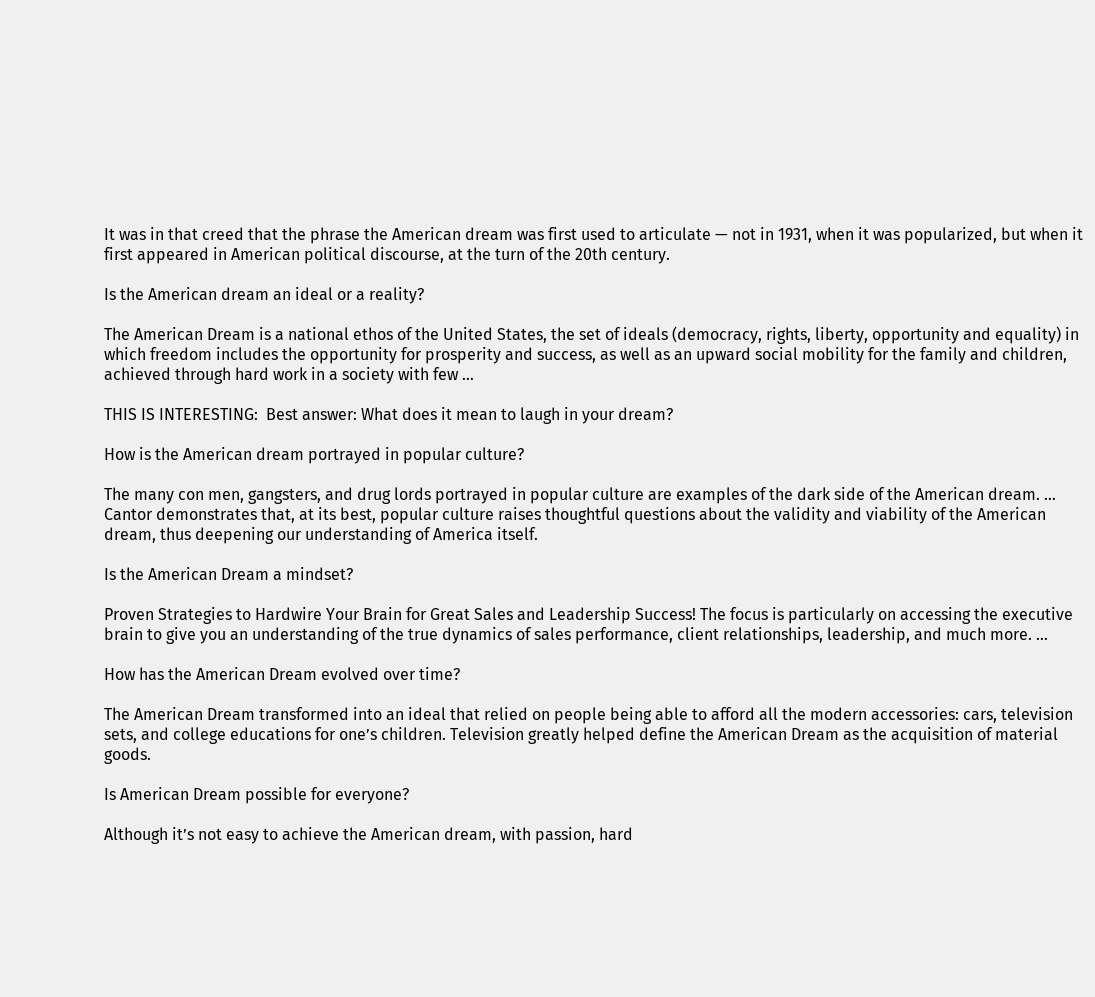It was in that creed that the phrase the American dream was first used to articulate — not in 1931, when it was popularized, but when it first appeared in American political discourse, at the turn of the 20th century.

Is the American dream an ideal or a reality?

The American Dream is a national ethos of the United States, the set of ideals (democracy, rights, liberty, opportunity and equality) in which freedom includes the opportunity for prosperity and success, as well as an upward social mobility for the family and children, achieved through hard work in a society with few …

THIS IS INTERESTING:  Best answer: What does it mean to laugh in your dream?

How is the American dream portrayed in popular culture?

The many con men, gangsters, and drug lords portrayed in popular culture are examples of the dark side of the American dream. … Cantor demonstrates that, at its best, popular culture raises thoughtful questions about the validity and viability of the American dream, thus deepening our understanding of America itself.

Is the American Dream a mindset?

Proven Strategies to Hardwire Your Brain for Great Sales and Leadership Success! The focus is particularly on accessing the executive brain to give you an understanding of the true dynamics of sales performance, client relationships, leadership, and much more. …

How has the American Dream evolved over time?

The American Dream transformed into an ideal that relied on people being able to afford all the modern accessories: cars, television sets, and college educations for one’s children. Television greatly helped define the American Dream as the acquisition of material goods.

Is American Dream possible for everyone?

Although it’s not easy to achieve the American dream, with passion, hard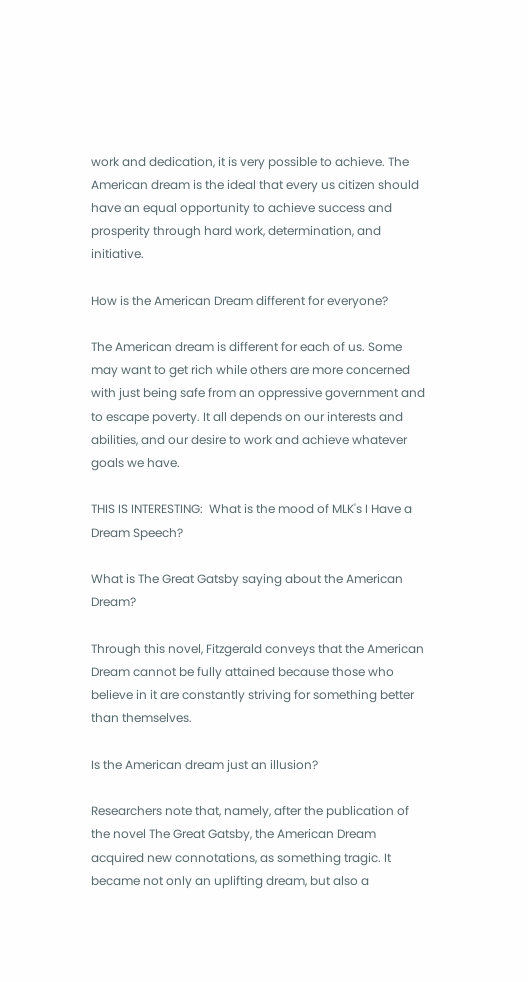work and dedication, it is very possible to achieve. The American dream is the ideal that every us citizen should have an equal opportunity to achieve success and prosperity through hard work, determination, and initiative.

How is the American Dream different for everyone?

The American dream is different for each of us. Some may want to get rich while others are more concerned with just being safe from an oppressive government and to escape poverty. It all depends on our interests and abilities, and our desire to work and achieve whatever goals we have.

THIS IS INTERESTING:  What is the mood of MLK's I Have a Dream Speech?

What is The Great Gatsby saying about the American Dream?

Through this novel, Fitzgerald conveys that the American Dream cannot be fully attained because those who believe in it are constantly striving for something better than themselves.

Is the American dream just an illusion?

Researchers note that, namely, after the publication of the novel The Great Gatsby, the American Dream acquired new connotations, as something tragic. It became not only an uplifting dream, but also a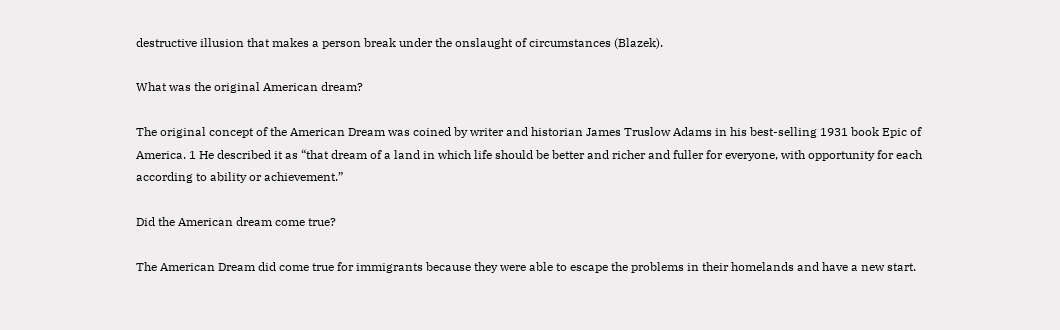destructive illusion that makes a person break under the onslaught of circumstances (Blazek).

What was the original American dream?

The original concept of the American Dream was coined by writer and historian James Truslow Adams in his best-selling 1931 book Epic of America. 1 He described it as “that dream of a land in which life should be better and richer and fuller for everyone, with opportunity for each according to ability or achievement.”

Did the American dream come true?

The American Dream did come true for immigrants because they were able to escape the problems in their homelands and have a new start.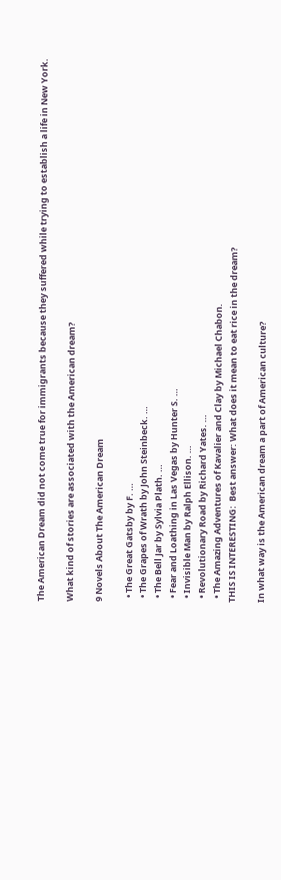The American Dream did not come true for immigrants because they suffered while trying to establish a life in New York.

What kind of stories are associated with the American dream?

9 Novels About The American Dream

  • The Great Gatsby by F. …
  • The Grapes of Wrath by John Steinbeck. …
  • The Bell Jar by Sylvia Plath. …
  • Fear and Loathing in Las Vegas by Hunter S. …
  • Invisible Man by Ralph Ellison. …
  • Revolutionary Road by Richard Yates. …
  • The Amazing Adventures of Kavalier and Clay by Michael Chabon.
THIS IS INTERESTING:  Best answer: What does it mean to eat rice in the dream?

In what way is the American dream a part of American culture?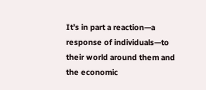It’s in part a reaction—a response of individuals—to their world around them and the economic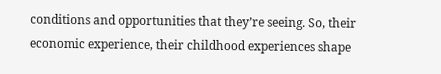conditions and opportunities that they’re seeing. So, their economic experience, their childhood experiences shape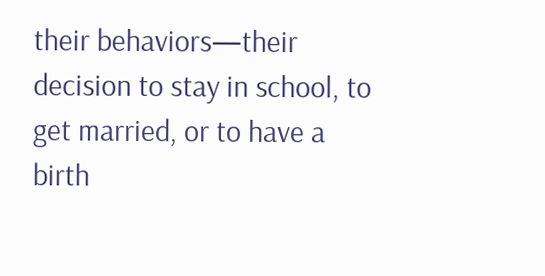their behaviors—their decision to stay in school, to get married, or to have a birth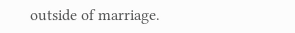outside of marriage.